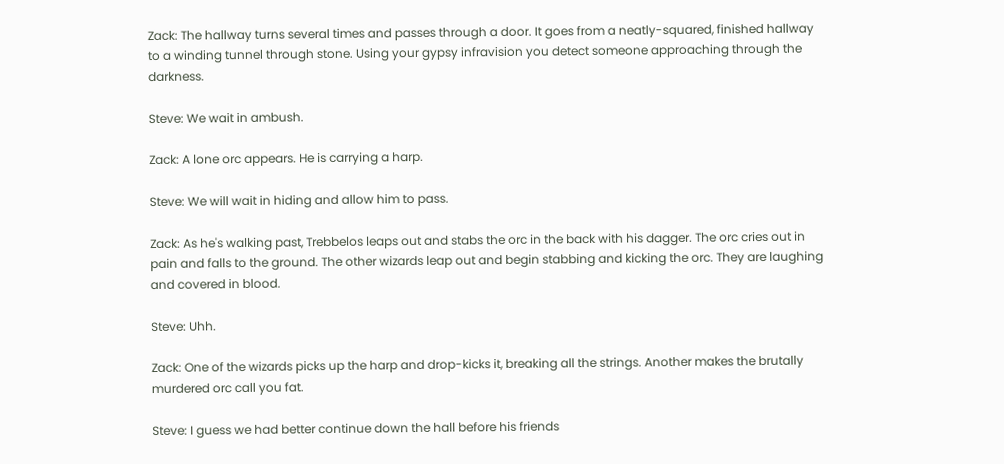Zack: The hallway turns several times and passes through a door. It goes from a neatly-squared, finished hallway to a winding tunnel through stone. Using your gypsy infravision you detect someone approaching through the darkness.

Steve: We wait in ambush.

Zack: A lone orc appears. He is carrying a harp.

Steve: We will wait in hiding and allow him to pass.

Zack: As he's walking past, Trebbelos leaps out and stabs the orc in the back with his dagger. The orc cries out in pain and falls to the ground. The other wizards leap out and begin stabbing and kicking the orc. They are laughing and covered in blood.

Steve: Uhh.

Zack: One of the wizards picks up the harp and drop-kicks it, breaking all the strings. Another makes the brutally murdered orc call you fat.

Steve: I guess we had better continue down the hall before his friends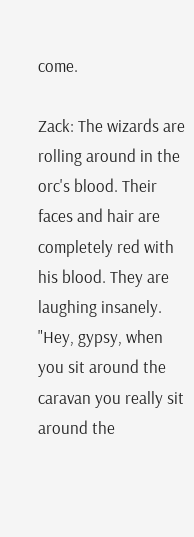come.

Zack: The wizards are rolling around in the orc's blood. Their faces and hair are completely red with his blood. They are laughing insanely. "Hey, gypsy, when you sit around the caravan you really sit around the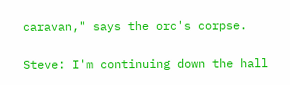caravan," says the orc's corpse.

Steve: I'm continuing down the hall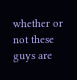whether or not these guys are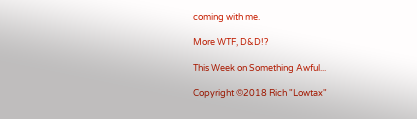coming with me.

More WTF, D&D!?

This Week on Something Awful...

Copyright ©2018 Rich "Lowtax"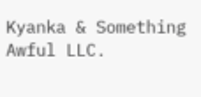Kyanka & Something Awful LLC.